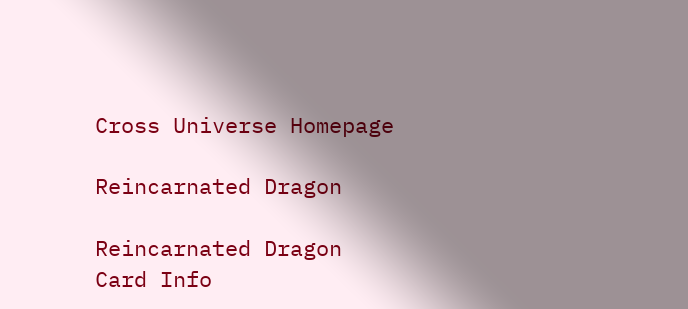Cross Universe Homepage

Reincarnated Dragon

Reincarnated Dragon
Card Info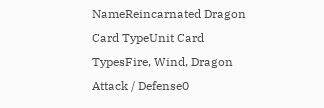NameReincarnated Dragon
Card TypeUnit Card
TypesFire, Wind, Dragon
Attack / Defense0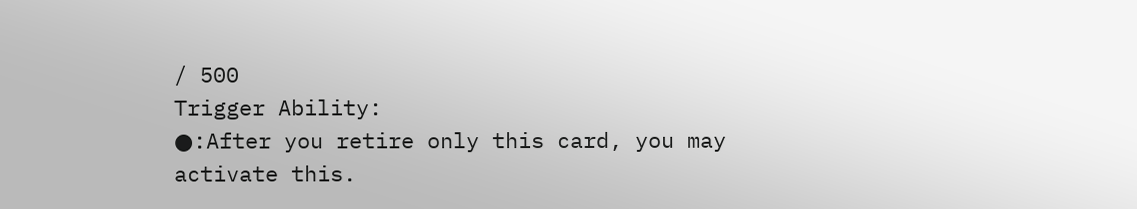/ 500
Trigger Ability:
●:After you retire only this card, you may activate this.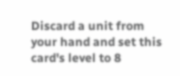Discard a unit from your hand and set this card's level to 8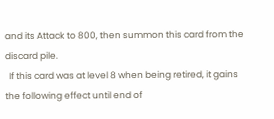and its Attack to 800, then summon this card from the discard pile.
  If this card was at level 8 when being retired, it gains the following effect until end of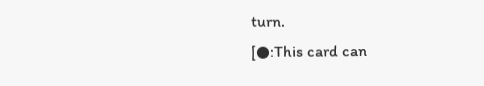turn.
[●:This card can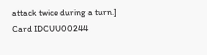attack twice during a turn.]
Card IDCUU00244